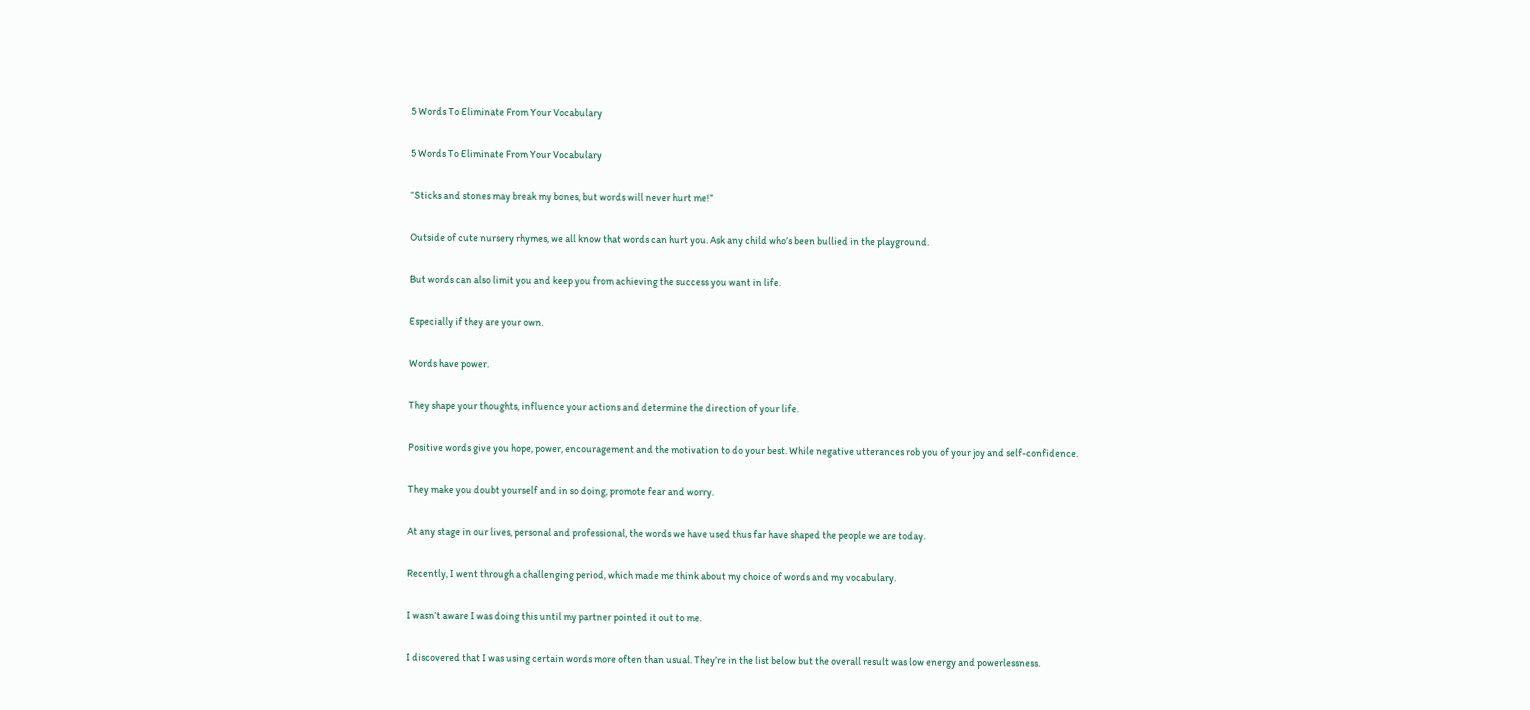5 Words To Eliminate From Your Vocabulary

5 Words To Eliminate From Your Vocabulary

“Sticks and stones may break my bones, but words will never hurt me!”

Outside of cute nursery rhymes, we all know that words can hurt you. Ask any child who’s been bullied in the playground.

But words can also limit you and keep you from achieving the success you want in life.

Especially if they are your own.

Words have power.

They shape your thoughts, influence your actions and determine the direction of your life.

Positive words give you hope, power, encouragement and the motivation to do your best. While negative utterances rob you of your joy and self-confidence.

They make you doubt yourself and in so doing, promote fear and worry.

At any stage in our lives, personal and professional, the words we have used thus far have shaped the people we are today.

Recently, I went through a challenging period, which made me think about my choice of words and my vocabulary.

I wasn’t aware I was doing this until my partner pointed it out to me.

I discovered that I was using certain words more often than usual. They’re in the list below but the overall result was low energy and powerlessness.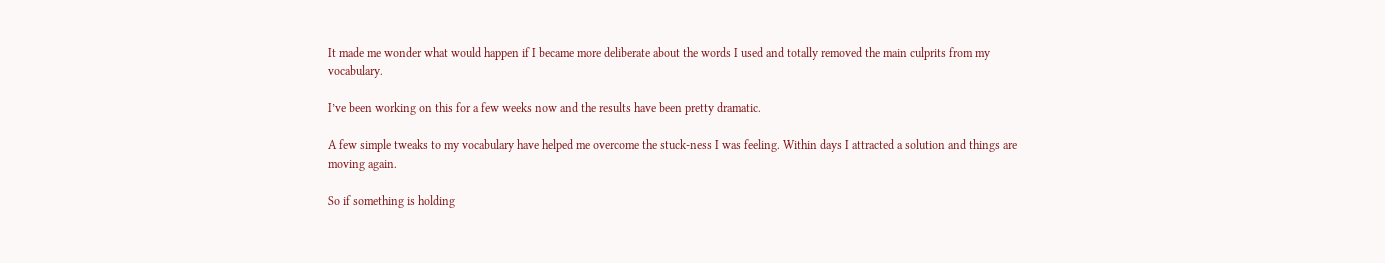It made me wonder what would happen if I became more deliberate about the words I used and totally removed the main culprits from my vocabulary.

I’ve been working on this for a few weeks now and the results have been pretty dramatic.

A few simple tweaks to my vocabulary have helped me overcome the stuck-ness I was feeling. Within days I attracted a solution and things are moving again.

So if something is holding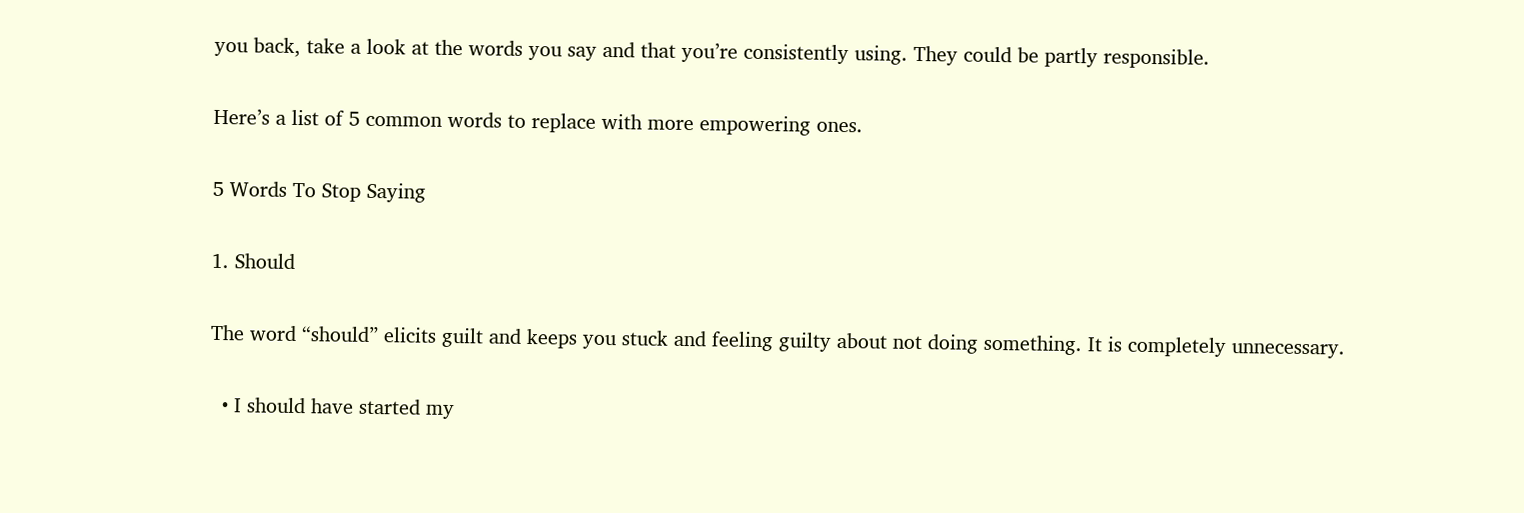you back, take a look at the words you say and that you’re consistently using. They could be partly responsible.

Here’s a list of 5 common words to replace with more empowering ones.

5 Words To Stop Saying

1. Should

The word “should” elicits guilt and keeps you stuck and feeling guilty about not doing something. It is completely unnecessary.

  • I should have started my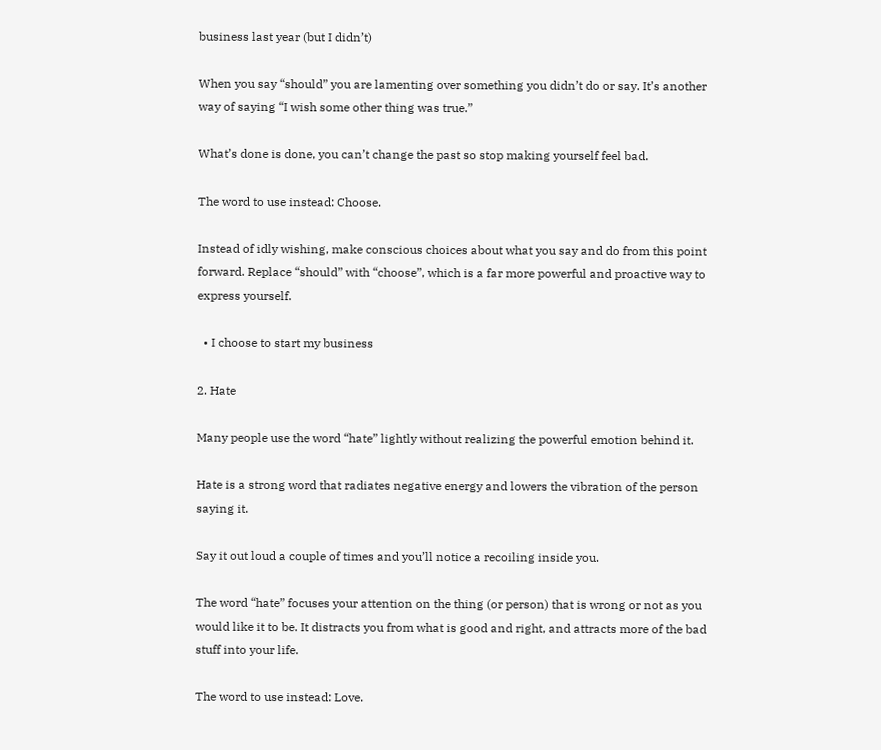business last year (but I didn’t)

When you say “should” you are lamenting over something you didn’t do or say. It’s another way of saying “I wish some other thing was true.”

What’s done is done, you can’t change the past so stop making yourself feel bad.

The word to use instead: Choose.

Instead of idly wishing, make conscious choices about what you say and do from this point forward. Replace “should” with “choose”, which is a far more powerful and proactive way to express yourself.

  • I choose to start my business

2. Hate

Many people use the word “hate” lightly without realizing the powerful emotion behind it.

Hate is a strong word that radiates negative energy and lowers the vibration of the person saying it.

Say it out loud a couple of times and you’ll notice a recoiling inside you.

The word “hate” focuses your attention on the thing (or person) that is wrong or not as you would like it to be. It distracts you from what is good and right, and attracts more of the bad stuff into your life.

The word to use instead: Love.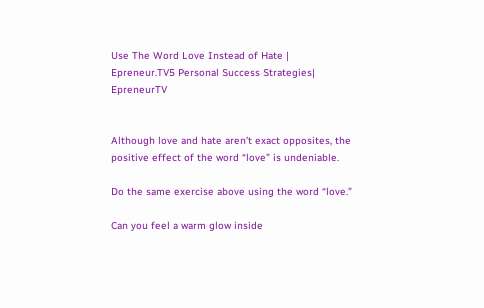Use The Word Love Instead of Hate | Epreneur.TV5 Personal Success Strategies| EpreneurTV


Although love and hate aren’t exact opposites, the positive effect of the word “love” is undeniable.

Do the same exercise above using the word “love.”

Can you feel a warm glow inside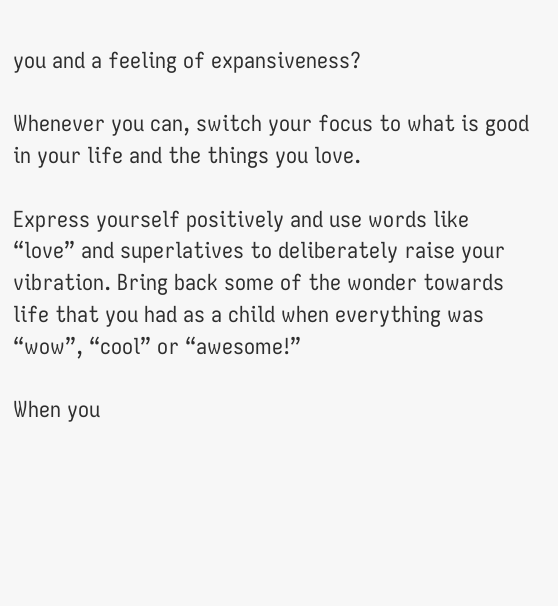you and a feeling of expansiveness?

Whenever you can, switch your focus to what is good in your life and the things you love.

Express yourself positively and use words like “love” and superlatives to deliberately raise your vibration. Bring back some of the wonder towards life that you had as a child when everything was “wow”, “cool” or “awesome!”

When you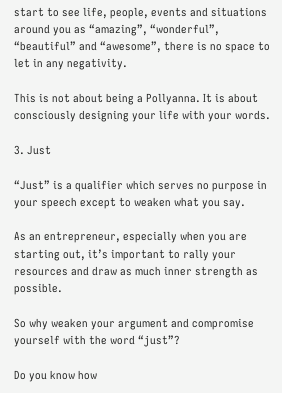start to see life, people, events and situations around you as “amazing”, “wonderful”, “beautiful” and “awesome”, there is no space to let in any negativity.

This is not about being a Pollyanna. It is about consciously designing your life with your words.

3. Just

“Just” is a qualifier which serves no purpose in your speech except to weaken what you say.

As an entrepreneur, especially when you are starting out, it’s important to rally your resources and draw as much inner strength as possible.

So why weaken your argument and compromise yourself with the word “just”?

Do you know how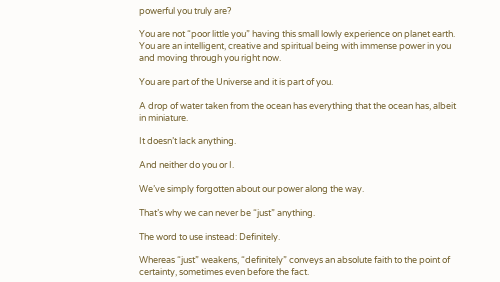powerful you truly are?

You are not “poor little you” having this small lowly experience on planet earth. You are an intelligent, creative and spiritual being with immense power in you and moving through you right now.

You are part of the Universe and it is part of you.

A drop of water taken from the ocean has everything that the ocean has, albeit in miniature.

It doesn’t lack anything.

And neither do you or I.

We’ve simply forgotten about our power along the way.

That’s why we can never be “just” anything.

The word to use instead: Definitely.

Whereas “just” weakens, “definitely” conveys an absolute faith to the point of certainty, sometimes even before the fact.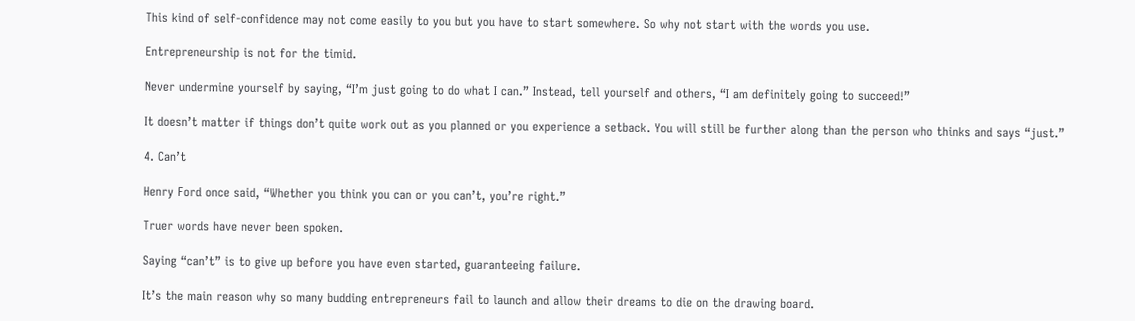This kind of self-confidence may not come easily to you but you have to start somewhere. So why not start with the words you use.

Entrepreneurship is not for the timid.

Never undermine yourself by saying, “I’m just going to do what I can.” Instead, tell yourself and others, “I am definitely going to succeed!”

It doesn’t matter if things don’t quite work out as you planned or you experience a setback. You will still be further along than the person who thinks and says “just.”

4. Can’t

Henry Ford once said, “Whether you think you can or you can’t, you’re right.”

Truer words have never been spoken.

Saying “can’t” is to give up before you have even started, guaranteeing failure.

It’s the main reason why so many budding entrepreneurs fail to launch and allow their dreams to die on the drawing board.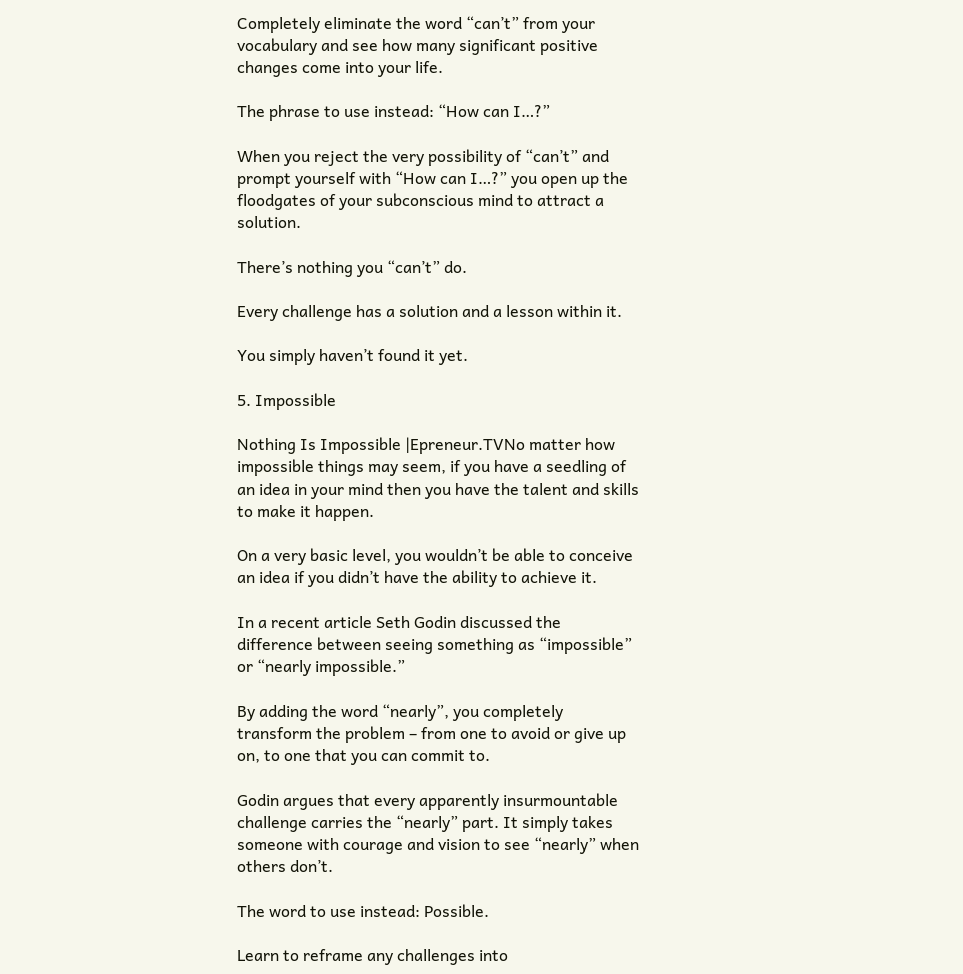Completely eliminate the word “can’t” from your vocabulary and see how many significant positive changes come into your life.

The phrase to use instead: “How can I…?”

When you reject the very possibility of “can’t” and prompt yourself with “How can I…?” you open up the floodgates of your subconscious mind to attract a solution.

There’s nothing you “can’t” do.

Every challenge has a solution and a lesson within it.

You simply haven’t found it yet.

5. Impossible

Nothing Is Impossible |Epreneur.TVNo matter how impossible things may seem, if you have a seedling of an idea in your mind then you have the talent and skills to make it happen.

On a very basic level, you wouldn’t be able to conceive an idea if you didn’t have the ability to achieve it.

In a recent article Seth Godin discussed the difference between seeing something as “impossible” or “nearly impossible.”

By adding the word “nearly”, you completely transform the problem – from one to avoid or give up on, to one that you can commit to.

Godin argues that every apparently insurmountable challenge carries the “nearly” part. It simply takes someone with courage and vision to see “nearly” when others don’t.

The word to use instead: Possible.

Learn to reframe any challenges into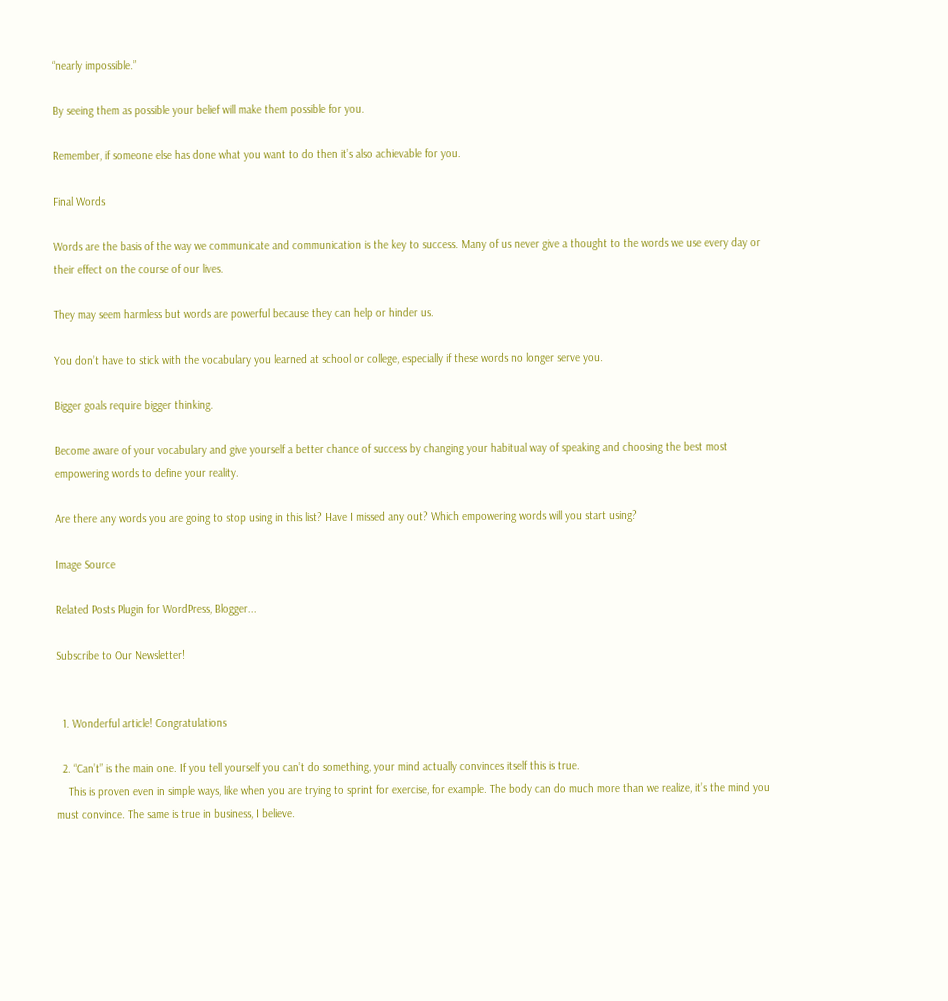“nearly impossible.”

By seeing them as possible your belief will make them possible for you.

Remember, if someone else has done what you want to do then it’s also achievable for you.

Final Words

Words are the basis of the way we communicate and communication is the key to success. Many of us never give a thought to the words we use every day or their effect on the course of our lives.

They may seem harmless but words are powerful because they can help or hinder us.

You don’t have to stick with the vocabulary you learned at school or college, especially if these words no longer serve you.

Bigger goals require bigger thinking.

Become aware of your vocabulary and give yourself a better chance of success by changing your habitual way of speaking and choosing the best most empowering words to define your reality.

Are there any words you are going to stop using in this list? Have I missed any out? Which empowering words will you start using?

Image Source

Related Posts Plugin for WordPress, Blogger...

Subscribe to Our Newsletter!


  1. Wonderful article! Congratulations

  2. “Can’t” is the main one. If you tell yourself you can’t do something, your mind actually convinces itself this is true.
    This is proven even in simple ways, like when you are trying to sprint for exercise, for example. The body can do much more than we realize, it’s the mind you must convince. The same is true in business, I believe.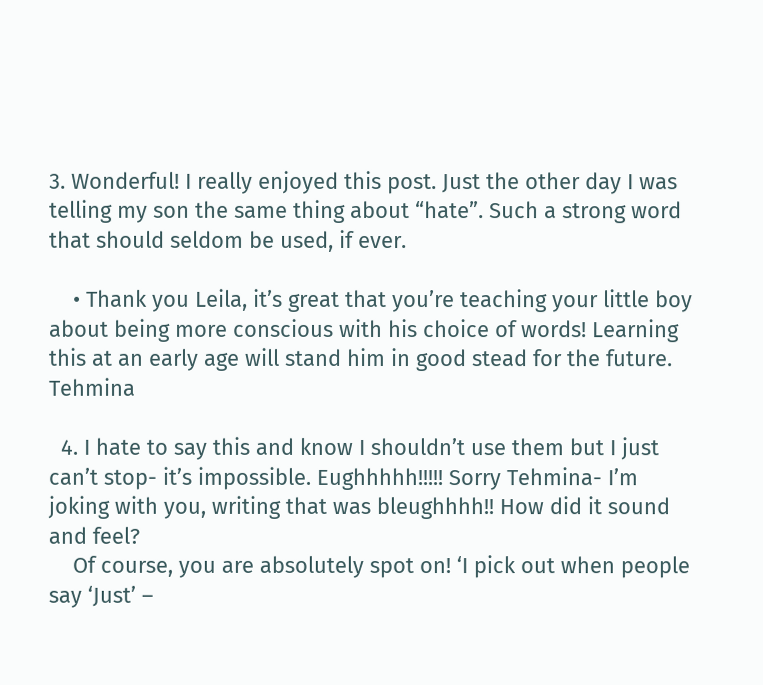3. Wonderful! I really enjoyed this post. Just the other day I was telling my son the same thing about “hate”. Such a strong word that should seldom be used, if ever.

    • Thank you Leila, it’s great that you’re teaching your little boy about being more conscious with his choice of words! Learning this at an early age will stand him in good stead for the future. Tehmina

  4. I hate to say this and know I shouldn’t use them but I just can’t stop- it’s impossible. Eughhhhh!!!!! Sorry Tehmina- I’m joking with you, writing that was bleughhhh!! How did it sound and feel?
    Of course, you are absolutely spot on! ‘I pick out when people say ‘Just’ –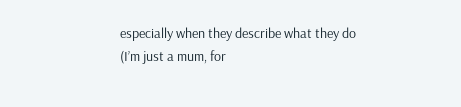especially when they describe what they do (I’m just a mum, for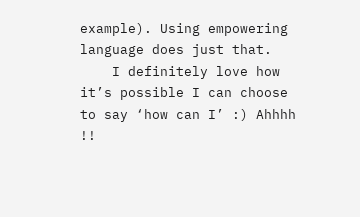example). Using empowering language does just that.
    I definitely love how it’s possible I can choose to say ‘how can I’ :) Ahhhh !!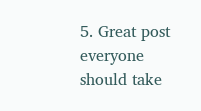5. Great post everyone should take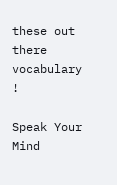these out there vocabulary !

Speak Your Mind